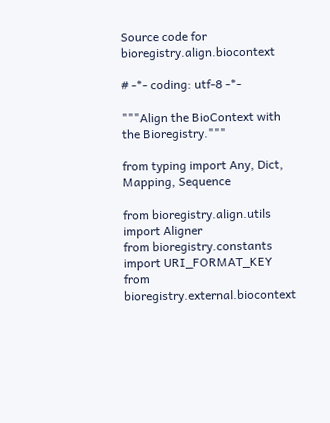Source code for bioregistry.align.biocontext

# -*- coding: utf-8 -*-

"""Align the BioContext with the Bioregistry."""

from typing import Any, Dict, Mapping, Sequence

from bioregistry.align.utils import Aligner
from bioregistry.constants import URI_FORMAT_KEY
from bioregistry.external.biocontext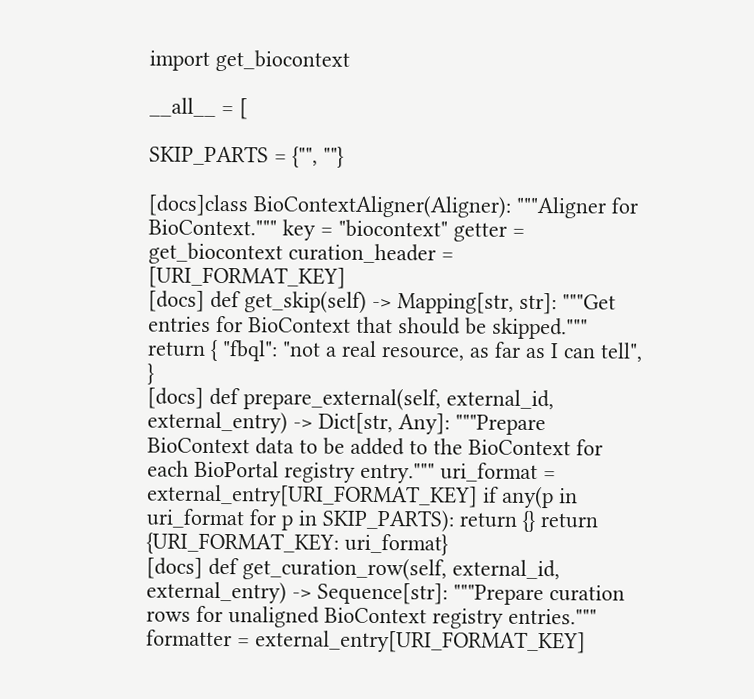import get_biocontext

__all__ = [

SKIP_PARTS = {"", ""}

[docs]class BioContextAligner(Aligner): """Aligner for BioContext.""" key = "biocontext" getter = get_biocontext curation_header = [URI_FORMAT_KEY]
[docs] def get_skip(self) -> Mapping[str, str]: """Get entries for BioContext that should be skipped.""" return { "fbql": "not a real resource, as far as I can tell", }
[docs] def prepare_external(self, external_id, external_entry) -> Dict[str, Any]: """Prepare BioContext data to be added to the BioContext for each BioPortal registry entry.""" uri_format = external_entry[URI_FORMAT_KEY] if any(p in uri_format for p in SKIP_PARTS): return {} return {URI_FORMAT_KEY: uri_format}
[docs] def get_curation_row(self, external_id, external_entry) -> Sequence[str]: """Prepare curation rows for unaligned BioContext registry entries.""" formatter = external_entry[URI_FORMAT_KEY]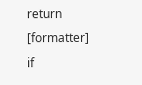return [formatter]
if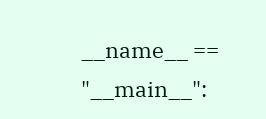__name__ == "__main__":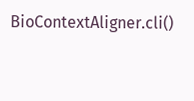BioContextAligner.cli()